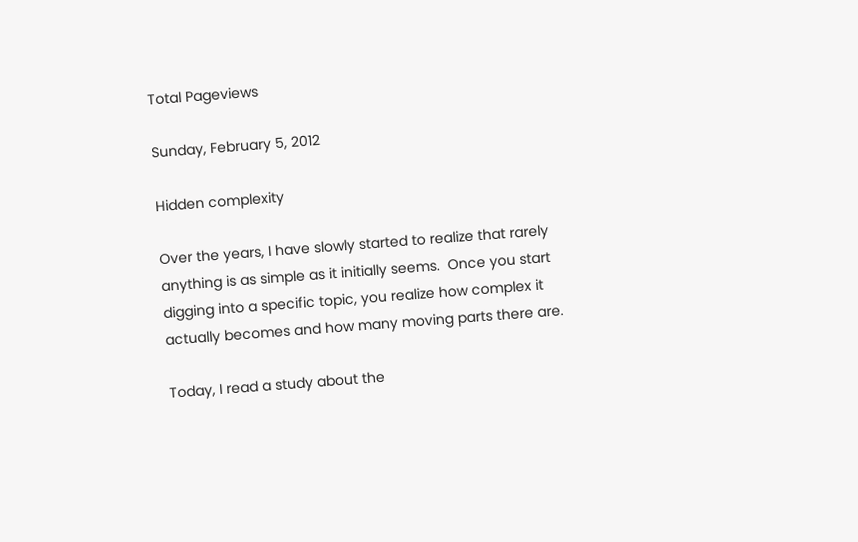Total Pageviews

Sunday, February 5, 2012

Hidden complexity

Over the years, I have slowly started to realize that rarely anything is as simple as it initially seems.  Once you start digging into a specific topic, you realize how complex it actually becomes and how many moving parts there are.

Today, I read a study about the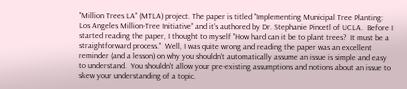"Million Trees LA" (MTLA) project. The paper is titled "Implementing Municipal Tree Planting: Los Angeles Million-Tree Initiative" and it's authored by Dr. Stephanie Pincetl of UCLA.  Before I started reading the paper, I thought to myself "How hard can it be to plant trees?  It must be a straightforward process."  Well, I was quite wrong and reading the paper was an excellent reminder (and a lesson) on why you shouldn't automatically assume an issue is simple and easy to understand.  You shouldn't allow your pre-existing assumptions and notions about an issue to skew your understanding of a topic.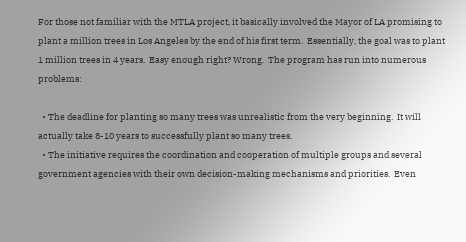For those not familiar with the MTLA project, it basically involved the Mayor of LA promising to plant a million trees in Los Angeles by the end of his first term.  Essentially, the goal was to plant 1 million trees in 4 years.  Easy enough right? Wrong.  The program has run into numerous problems:

  • The deadline for planting so many trees was unrealistic from the very beginning.  It will actually take 8-10 years to successfully plant so many trees.
  • The initiative requires the coordination and cooperation of multiple groups and several government agencies with their own decision-making mechanisms and priorities.  Even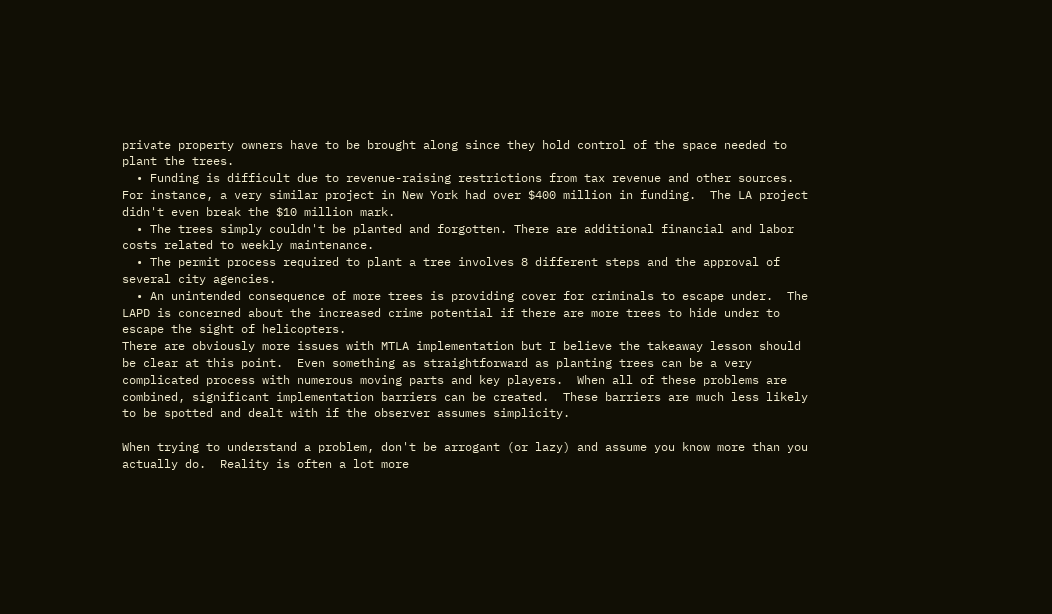private property owners have to be brought along since they hold control of the space needed to plant the trees.
  • Funding is difficult due to revenue-raising restrictions from tax revenue and other sources.  For instance, a very similar project in New York had over $400 million in funding.  The LA project didn't even break the $10 million mark.
  • The trees simply couldn't be planted and forgotten. There are additional financial and labor costs related to weekly maintenance.
  • The permit process required to plant a tree involves 8 different steps and the approval of several city agencies.
  • An unintended consequence of more trees is providing cover for criminals to escape under.  The LAPD is concerned about the increased crime potential if there are more trees to hide under to escape the sight of helicopters.
There are obviously more issues with MTLA implementation but I believe the takeaway lesson should be clear at this point.  Even something as straightforward as planting trees can be a very complicated process with numerous moving parts and key players.  When all of these problems are combined, significant implementation barriers can be created.  These barriers are much less likely to be spotted and dealt with if the observer assumes simplicity.

When trying to understand a problem, don't be arrogant (or lazy) and assume you know more than you actually do.  Reality is often a lot more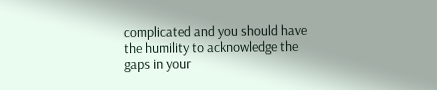complicated and you should have the humility to acknowledge the gaps in your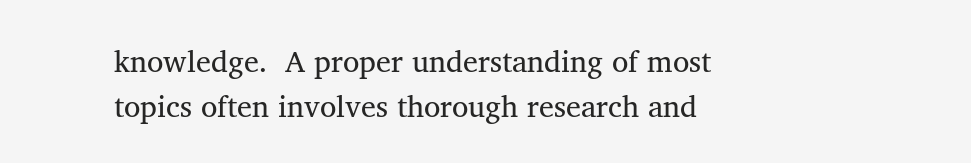knowledge.  A proper understanding of most topics often involves thorough research and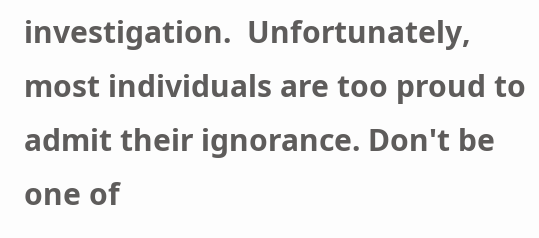investigation.  Unfortunately, most individuals are too proud to admit their ignorance. Don't be one of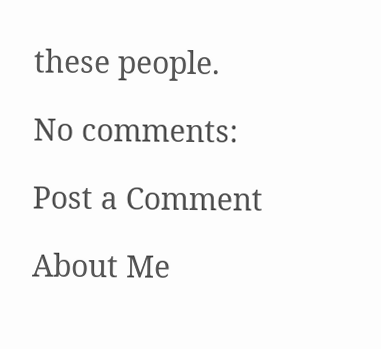these people.

No comments:

Post a Comment

About Me